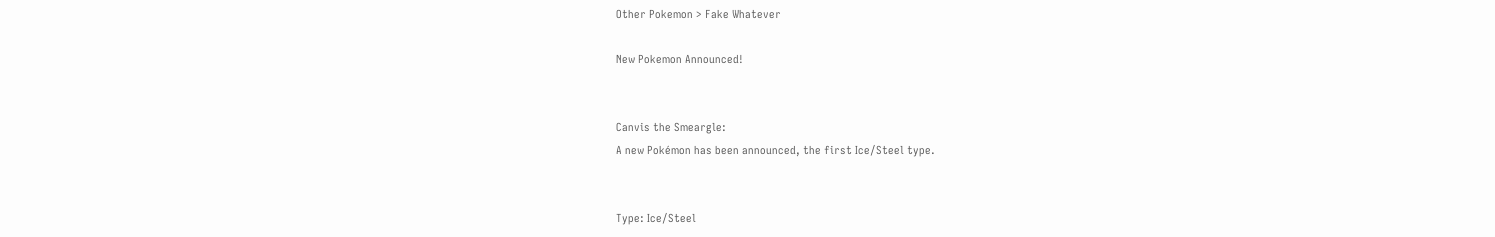Other Pokemon > Fake Whatever

New Pokemon Announced!


Canvis the Smeargle:
A new Pokémon has been announced, the first Ice/Steel type.


Type: Ice/Steel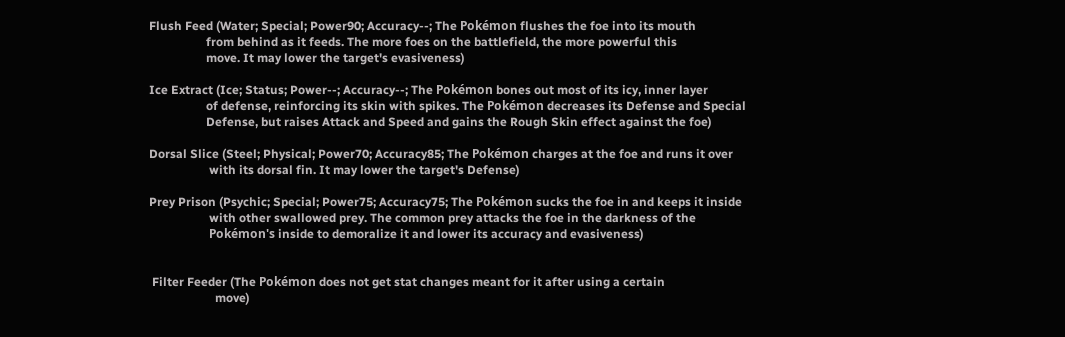Flush Feed (Water; Special; Power90; Accuracy--; The Pokémon flushes the foe into its mouth
                   from behind as it feeds. The more foes on the battlefield, the more powerful this
                   move. It may lower the target's evasiveness)

Ice Extract (Ice; Status; Power--; Accuracy--; The Pokémon bones out most of its icy, inner layer
                   of defense, reinforcing its skin with spikes. The Pokémon decreases its Defense and Special
                   Defense, but raises Attack and Speed and gains the Rough Skin effect against the foe)

Dorsal Slice (Steel; Physical; Power70; Accuracy85; The Pokémon charges at the foe and runs it over
                    with its dorsal fin. It may lower the target's Defense)

Prey Prison (Psychic; Special; Power75; Accuracy75; The Pokémon sucks the foe in and keeps it inside
                    with other swallowed prey. The common prey attacks the foe in the darkness of the
                    Pokémon's inside to demoralize it and lower its accuracy and evasiveness)


 Filter Feeder (The Pokémon does not get stat changes meant for it after using a certain
                      move)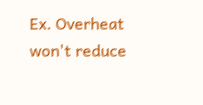Ex. Overheat won't reduce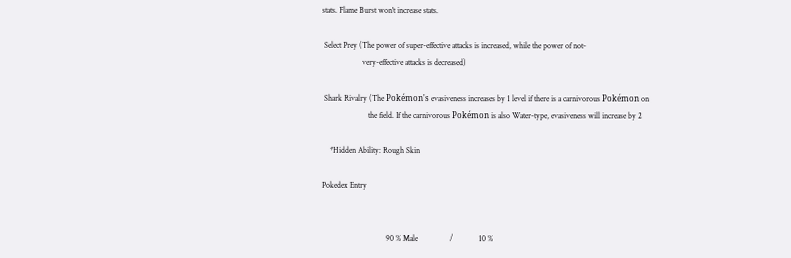stats. Flame Burst won't increase stats.

 Select Prey (The power of super-effective attacks is increased, while the power of not-
                    very-effective attacks is decreased)

 Shark Rivalry (The Pokémon's evasiveness increases by 1 level if there is a carnivorous Pokémon on
                       the field. If the carnivorous Pokémon is also Water-type, evasiveness will increase by 2

    *Hidden Ability: Rough Skin

Pokedex Entry


                                90 % Male                /             10 %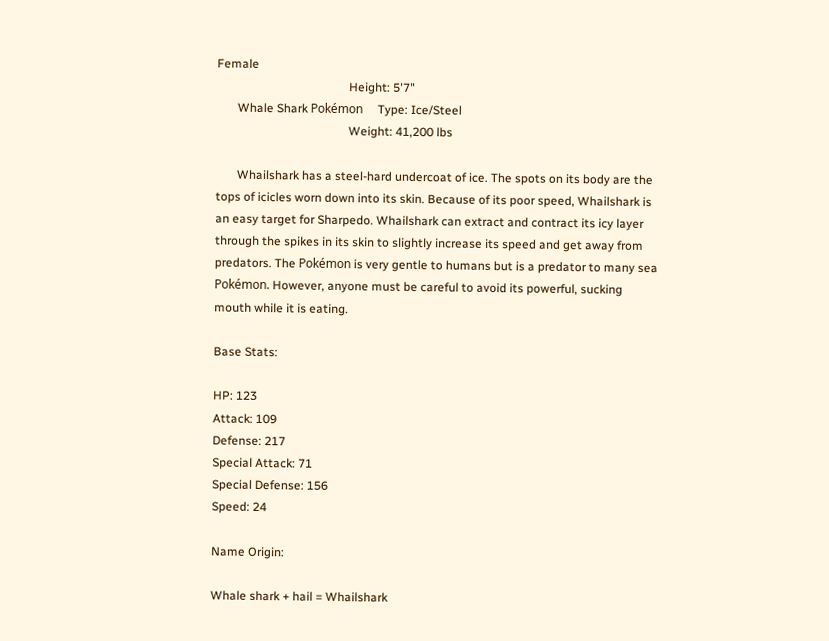Female
                                            Height: 5'7"
       Whale Shark Pokémon     Type: Ice/Steel
                                            Weight: 41,200 lbs

       Whailshark has a steel-hard undercoat of ice. The spots on its body are the tops of icicles worn down into its skin. Because of its poor speed, Whailshark is an easy target for Sharpedo. Whailshark can extract and contract its icy layer through the spikes in its skin to slightly increase its speed and get away from predators. The Pokémon is very gentle to humans but is a predator to many sea Pokémon. However, anyone must be careful to avoid its powerful, sucking mouth while it is eating.

Base Stats:

HP: 123
Attack: 109
Defense: 217
Special Attack: 71
Special Defense: 156
Speed: 24

Name Origin:

Whale shark + hail = Whailshark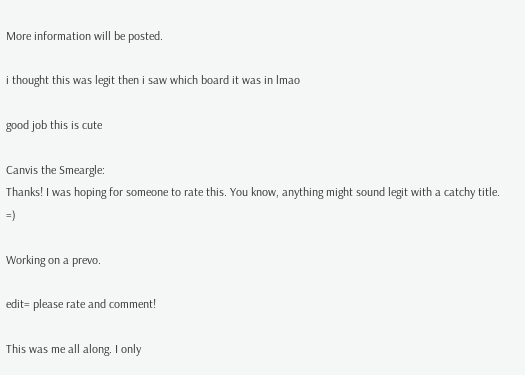More information will be posted.

i thought this was legit then i saw which board it was in lmao

good job this is cute

Canvis the Smeargle:
Thanks! I was hoping for someone to rate this. You know, anything might sound legit with a catchy title. =)

Working on a prevo.

edit= please rate and comment!

This was me all along. I only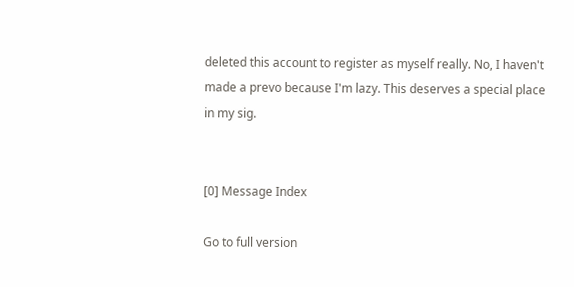deleted this account to register as myself really. No, I haven't made a prevo because I'm lazy. This deserves a special place in my sig.


[0] Message Index

Go to full version